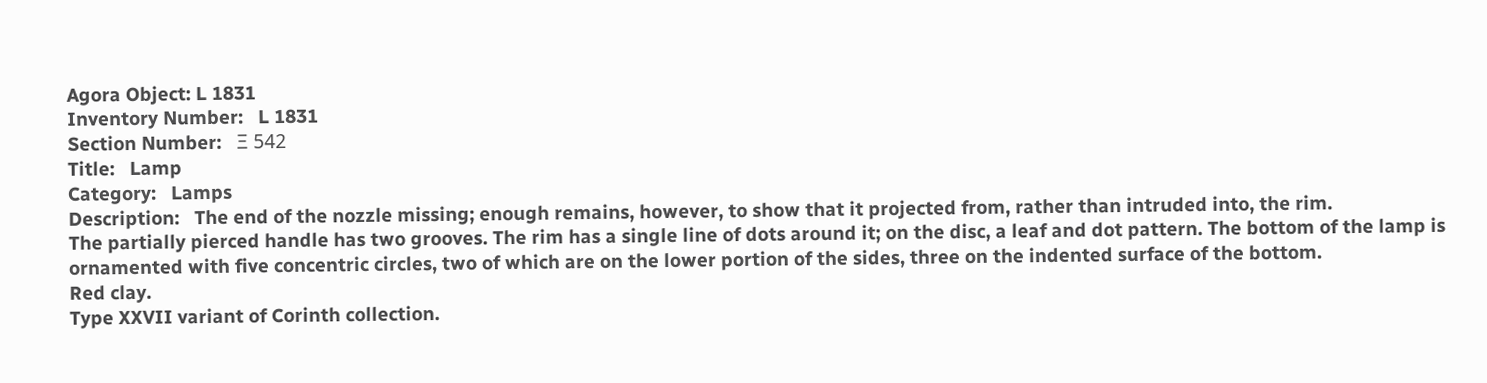Agora Object: L 1831
Inventory Number:   L 1831
Section Number:   Ξ 542
Title:   Lamp
Category:   Lamps
Description:   The end of the nozzle missing; enough remains, however, to show that it projected from, rather than intruded into, the rim.
The partially pierced handle has two grooves. The rim has a single line of dots around it; on the disc, a leaf and dot pattern. The bottom of the lamp is ornamented with five concentric circles, two of which are on the lower portion of the sides, three on the indented surface of the bottom.
Red clay.
Type XXVII variant of Corinth collection.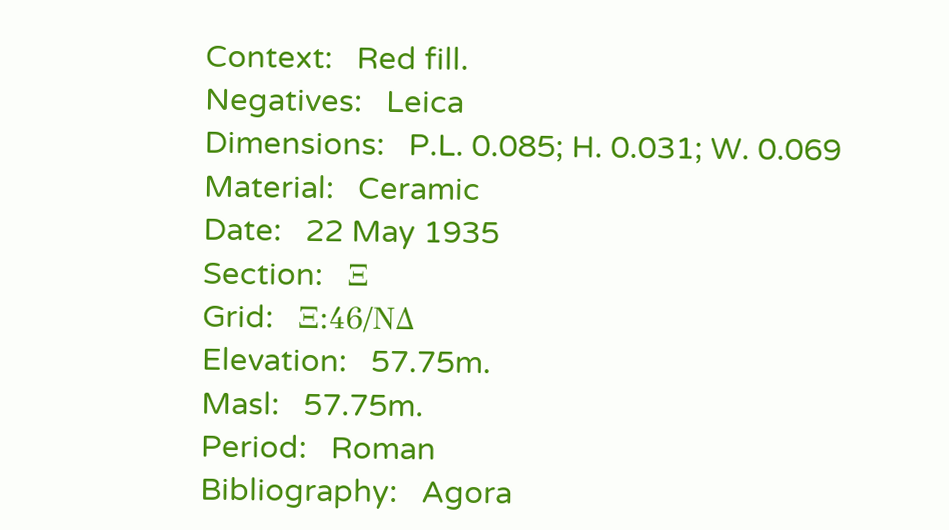Context:   Red fill.
Negatives:   Leica
Dimensions:   P.L. 0.085; H. 0.031; W. 0.069
Material:   Ceramic
Date:   22 May 1935
Section:   Ξ
Grid:   Ξ:46/ΝΔ
Elevation:   57.75m.
Masl:   57.75m.
Period:   Roman
Bibliography:   Agora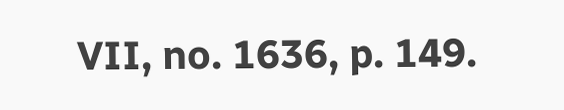VII, no. 1636, p. 149.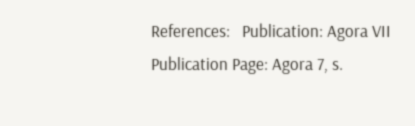References:   Publication: Agora VII
Publication Page: Agora 7, s.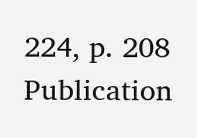224, p. 208
Publication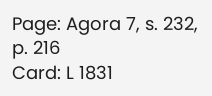Page: Agora 7, s. 232, p. 216
Card: L 1831